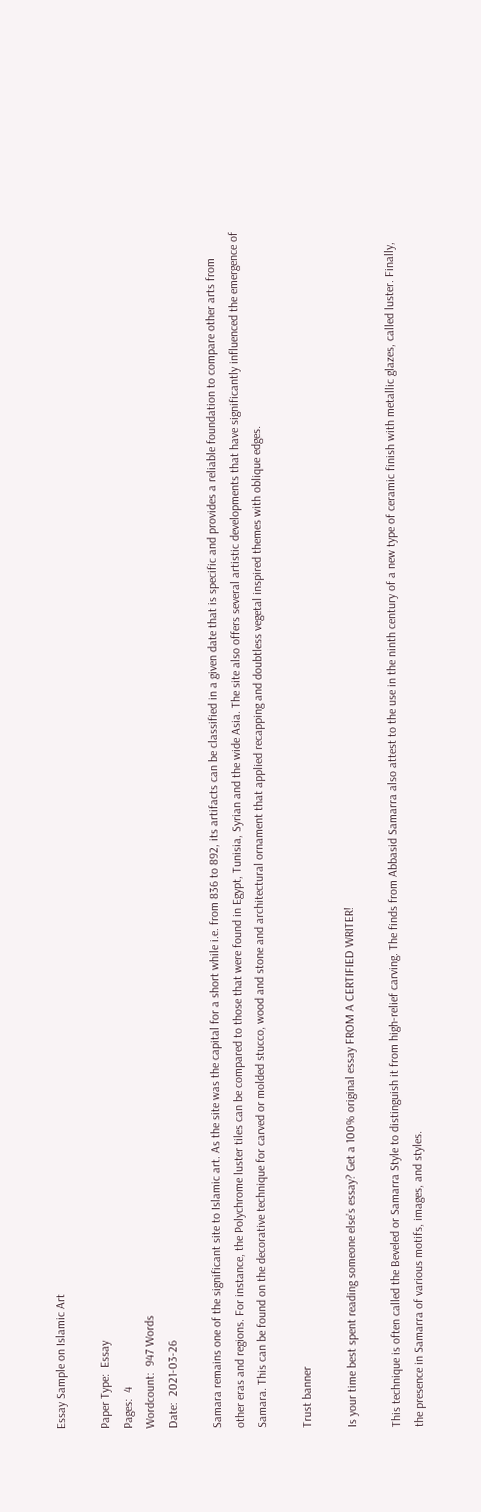Essay Sample on Islamic Art

Paper Type:  Essay
Pages:  4
Wordcount:  947 Words
Date:  2021-03-26

Samara remains one of the significant site to Islamic art. As the site was the capital for a short while i.e. from 836 to 892, its artifacts can be classified in a given date that is specific and provides a reliable foundation to compare other arts from other eras and regions. For instance, the Polychrome luster tiles can be compared to those that were found in Egypt, Tunisia, Syrian and the wide Asia. The site also offers several artistic developments that have significantly influenced the emergence of Samara. This can be found on the decorative technique for carved or molded stucco, wood and stone and architectural ornament that applied recapping and doubtless vegetal inspired themes with oblique edges.

Trust banner

Is your time best spent reading someone else’s essay? Get a 100% original essay FROM A CERTIFIED WRITER!

This technique is often called the Beveled or Samarra Style to distinguish it from high-relief carving. The finds from Abbasid Samarra also attest to the use in the ninth century of a new type of ceramic finish with metallic glazes, called luster. Finally, the presence in Samarra of various motifs, images, and styles.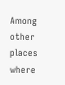Among other places where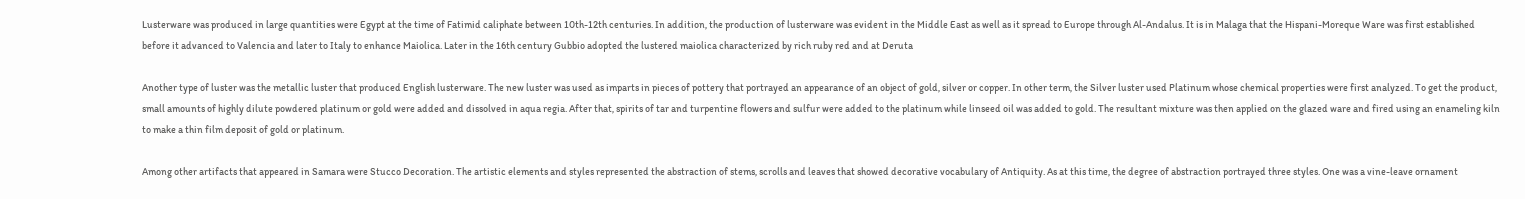Lusterware was produced in large quantities were Egypt at the time of Fatimid caliphate between 10th-12th centuries. In addition, the production of lusterware was evident in the Middle East as well as it spread to Europe through Al-Andalus. It is in Malaga that the Hispani-Moreque Ware was first established before it advanced to Valencia and later to Italy to enhance Maiolica. Later in the 16th century Gubbio adopted the lustered maiolica characterized by rich ruby red and at Deruta

Another type of luster was the metallic luster that produced English lusterware. The new luster was used as imparts in pieces of pottery that portrayed an appearance of an object of gold, silver or copper. In other term, the Silver luster used Platinum whose chemical properties were first analyzed. To get the product, small amounts of highly dilute powdered platinum or gold were added and dissolved in aqua regia. After that, spirits of tar and turpentine flowers and sulfur were added to the platinum while linseed oil was added to gold. The resultant mixture was then applied on the glazed ware and fired using an enameling kiln to make a thin film deposit of gold or platinum.

Among other artifacts that appeared in Samara were Stucco Decoration. The artistic elements and styles represented the abstraction of stems, scrolls and leaves that showed decorative vocabulary of Antiquity. As at this time, the degree of abstraction portrayed three styles. One was a vine-leave ornament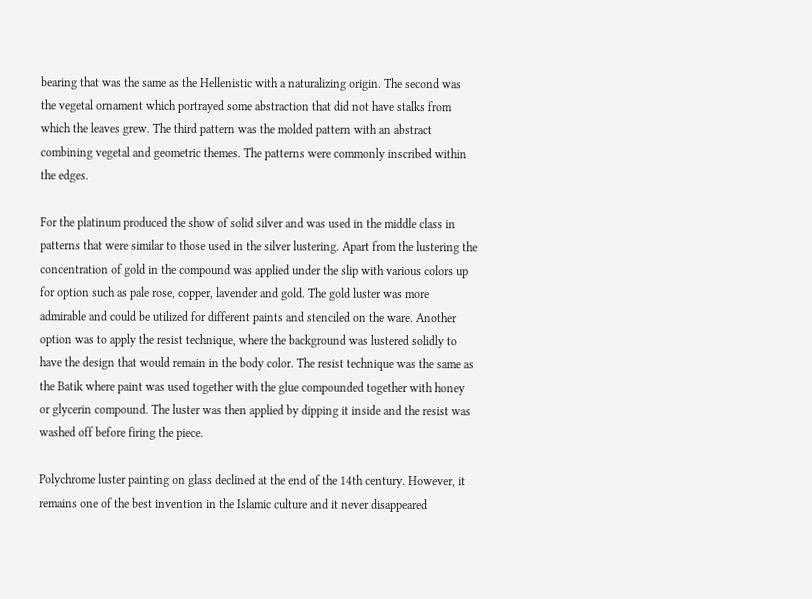bearing that was the same as the Hellenistic with a naturalizing origin. The second was the vegetal ornament which portrayed some abstraction that did not have stalks from which the leaves grew. The third pattern was the molded pattern with an abstract combining vegetal and geometric themes. The patterns were commonly inscribed within the edges.

For the platinum produced the show of solid silver and was used in the middle class in patterns that were similar to those used in the silver lustering. Apart from the lustering the concentration of gold in the compound was applied under the slip with various colors up for option such as pale rose, copper, lavender and gold. The gold luster was more admirable and could be utilized for different paints and stenciled on the ware. Another option was to apply the resist technique, where the background was lustered solidly to have the design that would remain in the body color. The resist technique was the same as the Batik where paint was used together with the glue compounded together with honey or glycerin compound. The luster was then applied by dipping it inside and the resist was washed off before firing the piece.

Polychrome luster painting on glass declined at the end of the 14th century. However, it remains one of the best invention in the Islamic culture and it never disappeared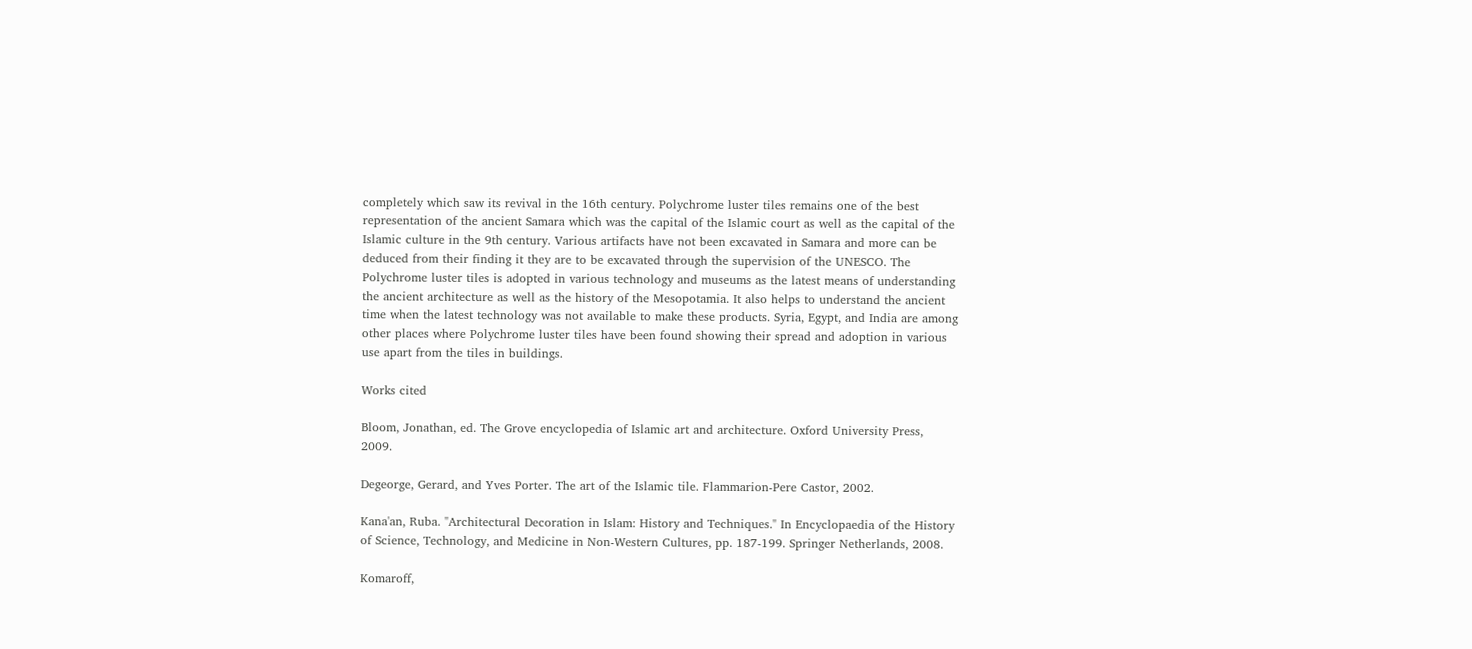completely which saw its revival in the 16th century. Polychrome luster tiles remains one of the best representation of the ancient Samara which was the capital of the Islamic court as well as the capital of the Islamic culture in the 9th century. Various artifacts have not been excavated in Samara and more can be deduced from their finding it they are to be excavated through the supervision of the UNESCO. The Polychrome luster tiles is adopted in various technology and museums as the latest means of understanding the ancient architecture as well as the history of the Mesopotamia. It also helps to understand the ancient time when the latest technology was not available to make these products. Syria, Egypt, and India are among other places where Polychrome luster tiles have been found showing their spread and adoption in various use apart from the tiles in buildings.

Works cited

Bloom, Jonathan, ed. The Grove encyclopedia of Islamic art and architecture. Oxford University Press, 2009.

Degeorge, Gerard, and Yves Porter. The art of the Islamic tile. Flammarion-Pere Castor, 2002.

Kana'an, Ruba. "Architectural Decoration in Islam: History and Techniques." In Encyclopaedia of the History of Science, Technology, and Medicine in Non-Western Cultures, pp. 187-199. Springer Netherlands, 2008.

Komaroff,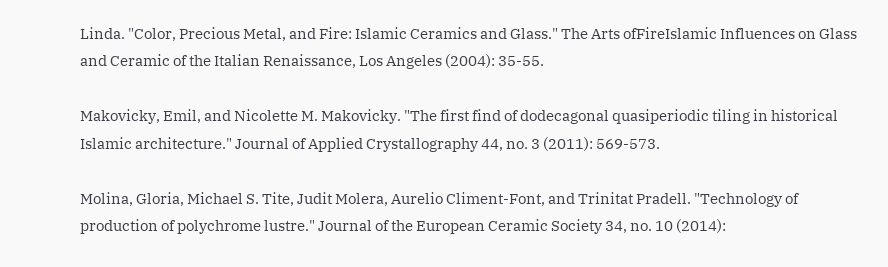Linda. "Color, Precious Metal, and Fire: Islamic Ceramics and Glass." The Arts ofFireIslamic Influences on Glass and Ceramic of the Italian Renaissance, Los Angeles (2004): 35-55.

Makovicky, Emil, and Nicolette M. Makovicky. "The first find of dodecagonal quasiperiodic tiling in historical Islamic architecture." Journal of Applied Crystallography 44, no. 3 (2011): 569-573.

Molina, Gloria, Michael S. Tite, Judit Molera, Aurelio Climent-Font, and Trinitat Pradell. "Technology of production of polychrome lustre." Journal of the European Ceramic Society 34, no. 10 (2014):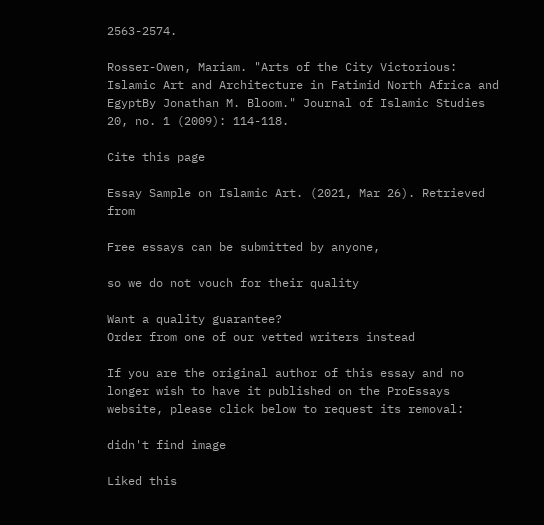2563-2574.

Rosser-Owen, Mariam. "Arts of the City Victorious: Islamic Art and Architecture in Fatimid North Africa and EgyptBy Jonathan M. Bloom." Journal of Islamic Studies 20, no. 1 (2009): 114-118.

Cite this page

Essay Sample on Islamic Art. (2021, Mar 26). Retrieved from

Free essays can be submitted by anyone,

so we do not vouch for their quality

Want a quality guarantee?
Order from one of our vetted writers instead

If you are the original author of this essay and no longer wish to have it published on the ProEssays website, please click below to request its removal:

didn't find image

Liked this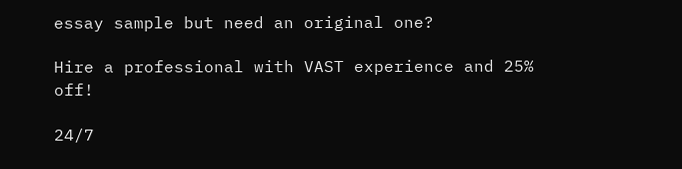essay sample but need an original one?

Hire a professional with VAST experience and 25% off!

24/7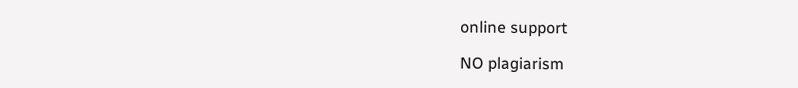online support

NO plagiarism